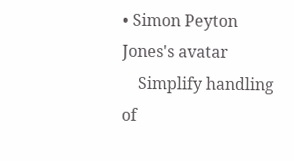• Simon Peyton Jones's avatar
    Simplify handling of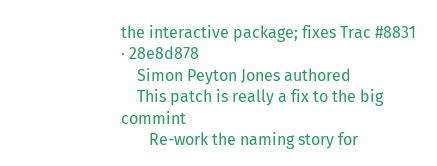the interactive package; fixes Trac #8831 · 28e8d878
    Simon Peyton Jones authored
    This patch is really a fix to the big commint
       Re-work the naming story for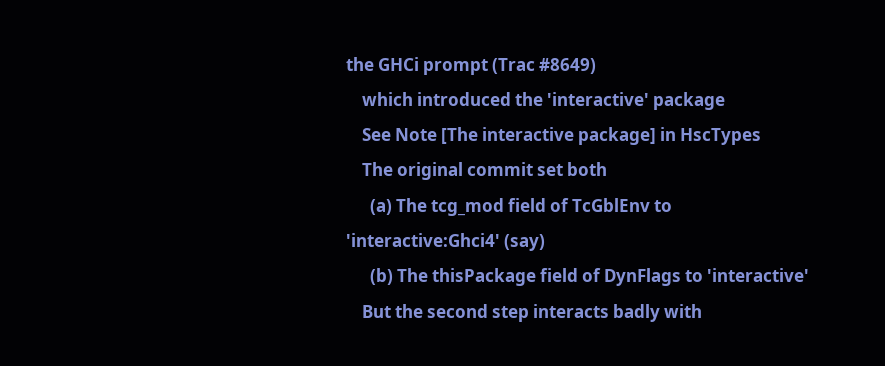the GHCi prompt (Trac #8649)
    which introduced the 'interactive' package
    See Note [The interactive package] in HscTypes
    The original commit set both
      (a) The tcg_mod field of TcGblEnv to 'interactive:Ghci4' (say)
      (b) The thisPackage field of DynFlags to 'interactive'
    But the second step interacts badly with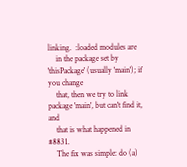linking.  :loaded modules are
    in the package set by 'thisPackage' (usually 'main'); if you change
    that, then we try to link package 'main', but can't find it, and
    that is what happened in #8831.
    The fix was simple: do (a)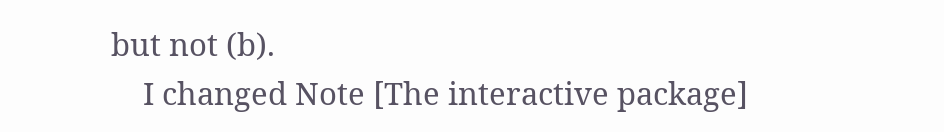but not (b).
    I changed Note [The interactive package]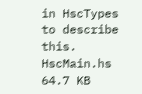in HscTypes to describe this.
HscMain.hs 64.7 KB